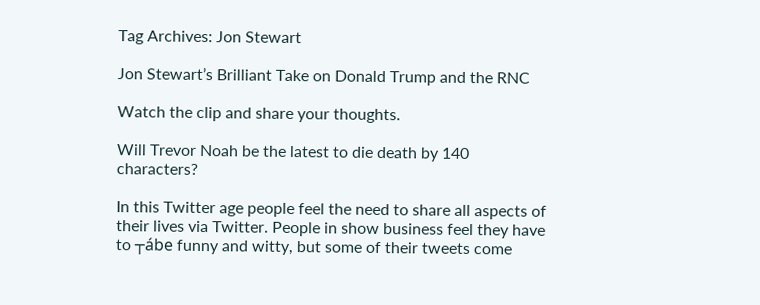Tag Archives: Jon Stewart

Jon Stewart’s Brilliant Take on Donald Trump and the RNC

Watch the clip and share your thoughts.

Will Trevor Noah be the latest to die death by 140 characters?

In this Twitter age people feel the need to share all aspects of their lives via Twitter. People in show business feel they have to ┬ábe funny and witty, but some of their tweets come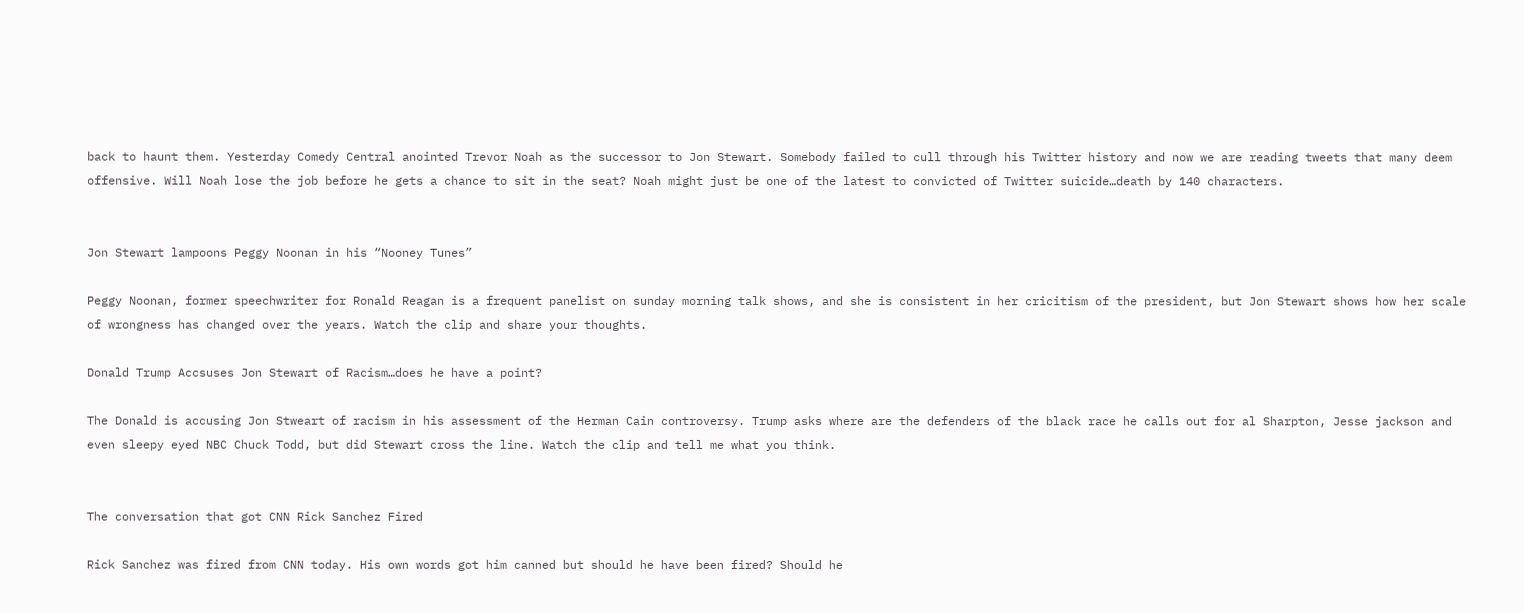back to haunt them. Yesterday Comedy Central anointed Trevor Noah as the successor to Jon Stewart. Somebody failed to cull through his Twitter history and now we are reading tweets that many deem offensive. Will Noah lose the job before he gets a chance to sit in the seat? Noah might just be one of the latest to convicted of Twitter suicide…death by 140 characters.


Jon Stewart lampoons Peggy Noonan in his “Nooney Tunes”

Peggy Noonan, former speechwriter for Ronald Reagan is a frequent panelist on sunday morning talk shows, and she is consistent in her cricitism of the president, but Jon Stewart shows how her scale of wrongness has changed over the years. Watch the clip and share your thoughts.

Donald Trump Accsuses Jon Stewart of Racism…does he have a point?

The Donald is accusing Jon Stweart of racism in his assessment of the Herman Cain controversy. Trump asks where are the defenders of the black race he calls out for al Sharpton, Jesse jackson and even sleepy eyed NBC Chuck Todd, but did Stewart cross the line. Watch the clip and tell me what you think.


The conversation that got CNN Rick Sanchez Fired

Rick Sanchez was fired from CNN today. His own words got him canned but should he have been fired? Should he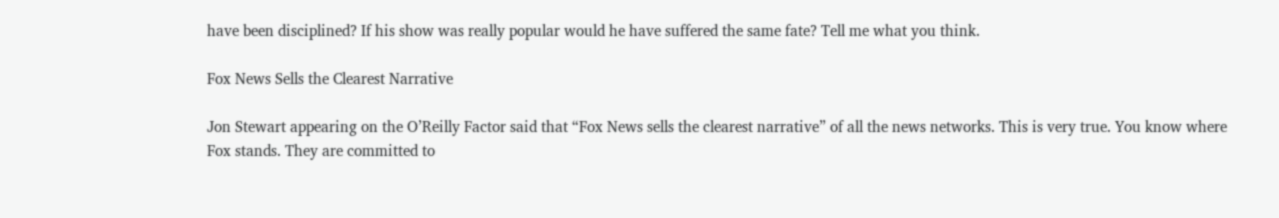have been disciplined? If his show was really popular would he have suffered the same fate? Tell me what you think.

Fox News Sells the Clearest Narrative

Jon Stewart appearing on the O’Reilly Factor said that “Fox News sells the clearest narrative” of all the news networks. This is very true. You know where Fox stands. They are committed to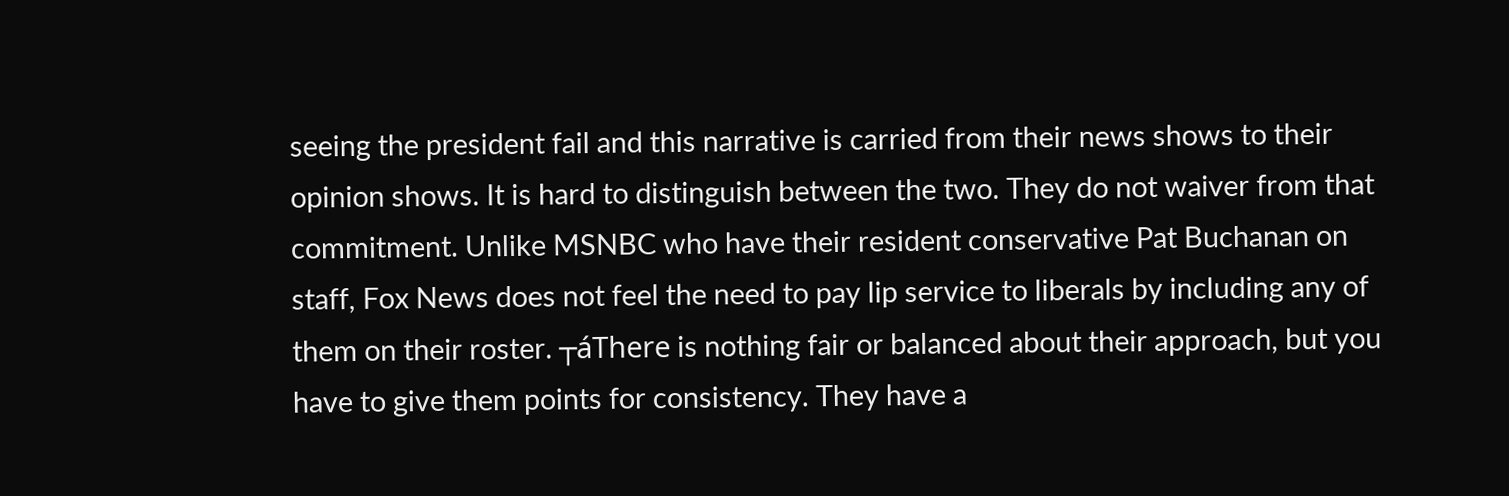seeing the president fail and this narrative is carried from their news shows to their opinion shows. It is hard to distinguish between the two. They do not waiver from that commitment. Unlike MSNBC who have their resident conservative Pat Buchanan on staff, Fox News does not feel the need to pay lip service to liberals by including any of them on their roster. ┬áThere is nothing fair or balanced about their approach, but you have to give them points for consistency. They have a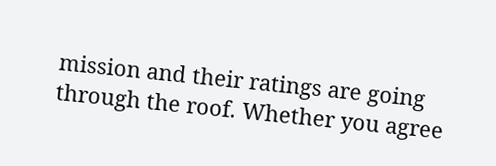mission and their ratings are going through the roof. Whether you agree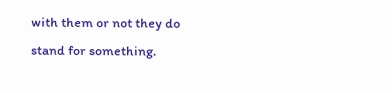with them or not they do stand for something.